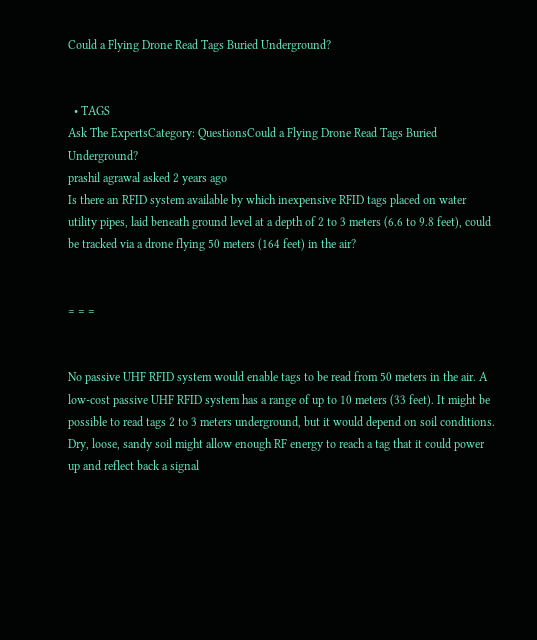Could a Flying Drone Read Tags Buried Underground?


  • TAGS
Ask The ExpertsCategory: QuestionsCould a Flying Drone Read Tags Buried Underground?
prashil agrawal asked 2 years ago
Is there an RFID system available by which inexpensive RFID tags placed on water utility pipes, laid beneath ground level at a depth of 2 to 3 meters (6.6 to 9.8 feet), could be tracked via a drone flying 50 meters (164 feet) in the air?


= = =


No passive UHF RFID system would enable tags to be read from 50 meters in the air. A low-cost passive UHF RFID system has a range of up to 10 meters (33 feet). It might be possible to read tags 2 to 3 meters underground, but it would depend on soil conditions. Dry, loose, sandy soil might allow enough RF energy to reach a tag that it could power up and reflect back a signal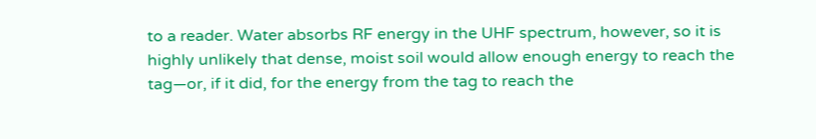to a reader. Water absorbs RF energy in the UHF spectrum, however, so it is highly unlikely that dense, moist soil would allow enough energy to reach the tag—or, if it did, for the energy from the tag to reach the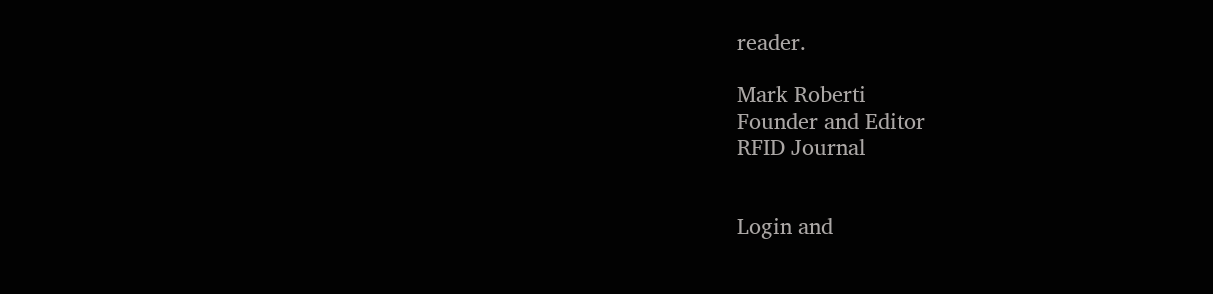reader.

Mark Roberti
Founder and Editor
RFID Journal


Login and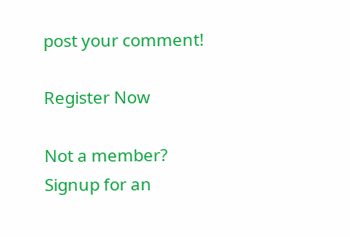post your comment!

Register Now

Not a member?
Signup for an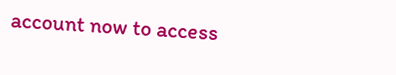account now to access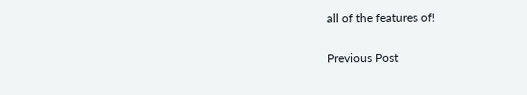all of the features of!

Previous Post